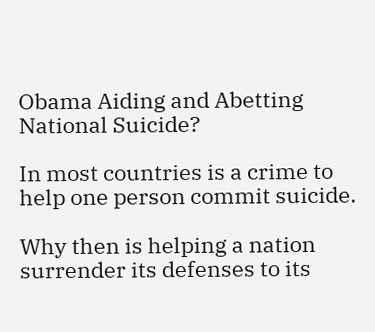Obama Aiding and Abetting National Suicide?

In most countries is a crime to help one person commit suicide.

Why then is helping a nation surrender its defenses to its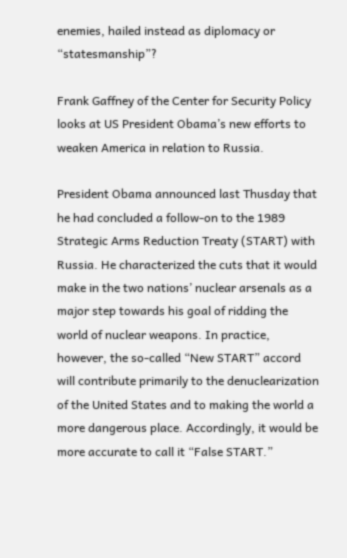enemies, hailed instead as diplomacy or “statesmanship”?

Frank Gaffney of the Center for Security Policy looks at US President Obama’s new efforts to weaken America in relation to Russia.

President Obama announced last Thusday that he had concluded a follow-on to the 1989 Strategic Arms Reduction Treaty (START) with Russia. He characterized the cuts that it would make in the two nations’ nuclear arsenals as a major step towards his goal of ridding the world of nuclear weapons. In practice, however, the so-called “New START” accord will contribute primarily to the denuclearization of the United States and to making the world a more dangerous place. Accordingly, it would be more accurate to call it “False START.”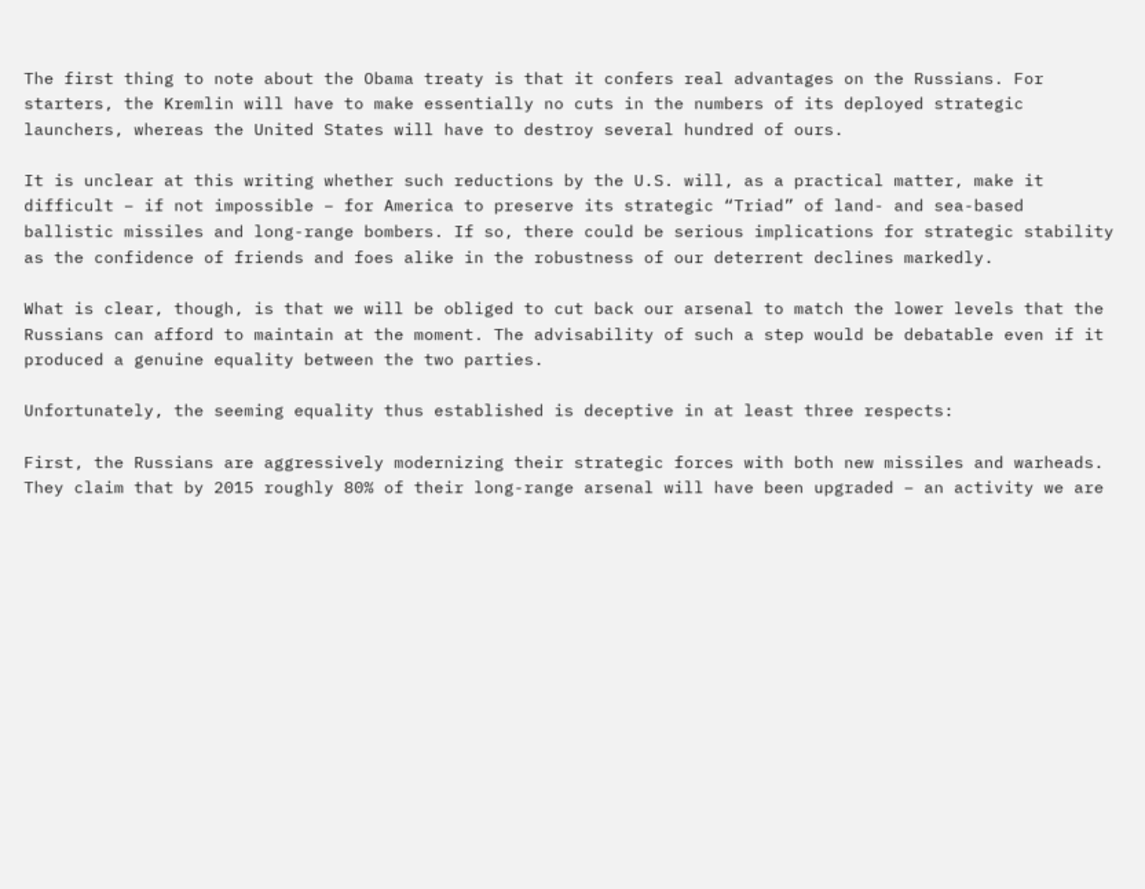The first thing to note about the Obama treaty is that it confers real advantages on the Russians. For starters, the Kremlin will have to make essentially no cuts in the numbers of its deployed strategic launchers, whereas the United States will have to destroy several hundred of ours.

It is unclear at this writing whether such reductions by the U.S. will, as a practical matter, make it difficult – if not impossible – for America to preserve its strategic “Triad” of land- and sea-based ballistic missiles and long-range bombers. If so, there could be serious implications for strategic stability as the confidence of friends and foes alike in the robustness of our deterrent declines markedly.

What is clear, though, is that we will be obliged to cut back our arsenal to match the lower levels that the Russians can afford to maintain at the moment. The advisability of such a step would be debatable even if it produced a genuine equality between the two parties.

Unfortunately, the seeming equality thus established is deceptive in at least three respects:

First, the Russians are aggressively modernizing their strategic forces with both new missiles and warheads. They claim that by 2015 roughly 80% of their long-range arsenal will have been upgraded – an activity we are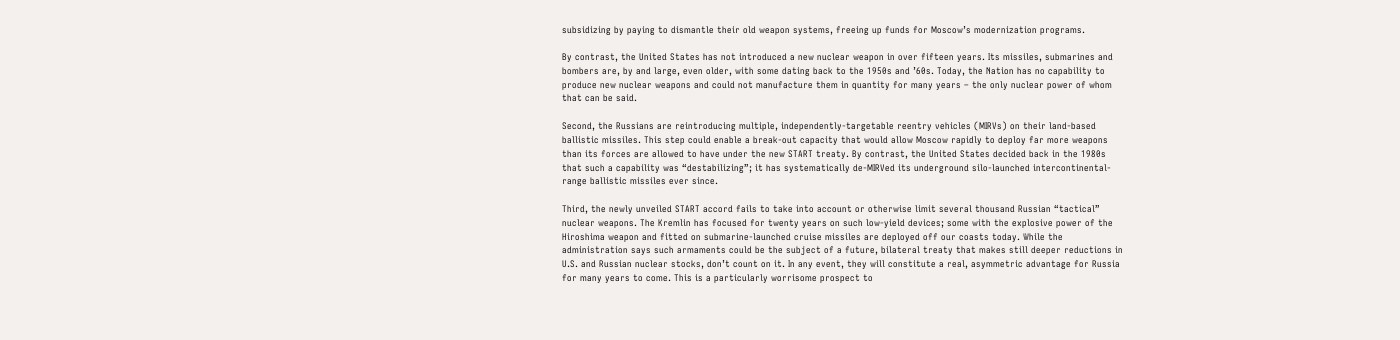subsidizing by paying to dismantle their old weapon systems, freeing up funds for Moscow’s modernization programs.

By contrast, the United States has not introduced a new nuclear weapon in over fifteen years. Its missiles, submarines and bombers are, by and large, even older, with some dating back to the 1950s and ’60s. Today, the Nation has no capability to produce new nuclear weapons and could not manufacture them in quantity for many years – the only nuclear power of whom that can be said.

Second, the Russians are reintroducing multiple, independently-targetable reentry vehicles (MIRVs) on their land-based ballistic missiles. This step could enable a break-out capacity that would allow Moscow rapidly to deploy far more weapons than its forces are allowed to have under the new START treaty. By contrast, the United States decided back in the 1980s that such a capability was “destabilizing”; it has systematically de-MIRVed its underground silo-launched intercontinental-range ballistic missiles ever since.

Third, the newly unveiled START accord fails to take into account or otherwise limit several thousand Russian “tactical” nuclear weapons. The Kremlin has focused for twenty years on such low-yield devices; some with the explosive power of the Hiroshima weapon and fitted on submarine-launched cruise missiles are deployed off our coasts today. While the administration says such armaments could be the subject of a future, bilateral treaty that makes still deeper reductions in U.S. and Russian nuclear stocks, don’t count on it. In any event, they will constitute a real, asymmetric advantage for Russia for many years to come. This is a particularly worrisome prospect to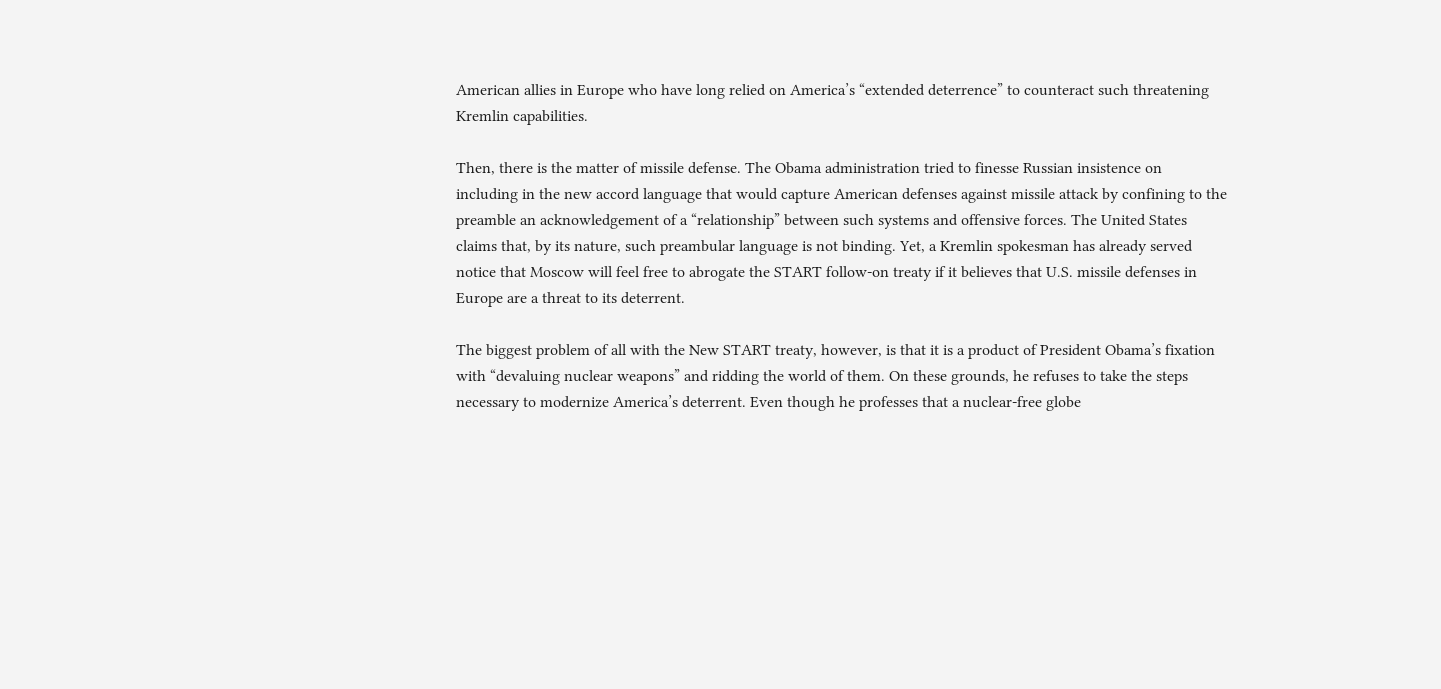American allies in Europe who have long relied on America’s “extended deterrence” to counteract such threatening Kremlin capabilities.

Then, there is the matter of missile defense. The Obama administration tried to finesse Russian insistence on including in the new accord language that would capture American defenses against missile attack by confining to the preamble an acknowledgement of a “relationship” between such systems and offensive forces. The United States claims that, by its nature, such preambular language is not binding. Yet, a Kremlin spokesman has already served notice that Moscow will feel free to abrogate the START follow-on treaty if it believes that U.S. missile defenses in Europe are a threat to its deterrent.

The biggest problem of all with the New START treaty, however, is that it is a product of President Obama’s fixation with “devaluing nuclear weapons” and ridding the world of them. On these grounds, he refuses to take the steps necessary to modernize America’s deterrent. Even though he professes that a nuclear-free globe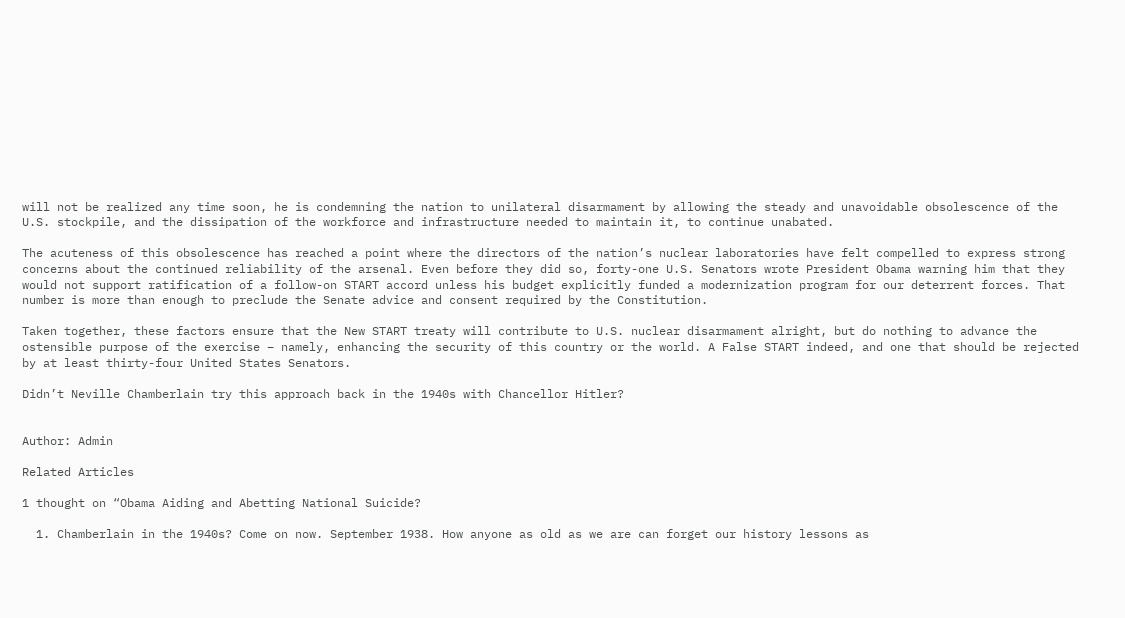will not be realized any time soon, he is condemning the nation to unilateral disarmament by allowing the steady and unavoidable obsolescence of the U.S. stockpile, and the dissipation of the workforce and infrastructure needed to maintain it, to continue unabated.

The acuteness of this obsolescence has reached a point where the directors of the nation’s nuclear laboratories have felt compelled to express strong concerns about the continued reliability of the arsenal. Even before they did so, forty-one U.S. Senators wrote President Obama warning him that they would not support ratification of a follow-on START accord unless his budget explicitly funded a modernization program for our deterrent forces. That number is more than enough to preclude the Senate advice and consent required by the Constitution.

Taken together, these factors ensure that the New START treaty will contribute to U.S. nuclear disarmament alright, but do nothing to advance the ostensible purpose of the exercise – namely, enhancing the security of this country or the world. A False START indeed, and one that should be rejected by at least thirty-four United States Senators.

Didn’t Neville Chamberlain try this approach back in the 1940s with Chancellor Hitler?


Author: Admin

Related Articles

1 thought on “Obama Aiding and Abetting National Suicide?

  1. Chamberlain in the 1940s? Come on now. September 1938. How anyone as old as we are can forget our history lessons as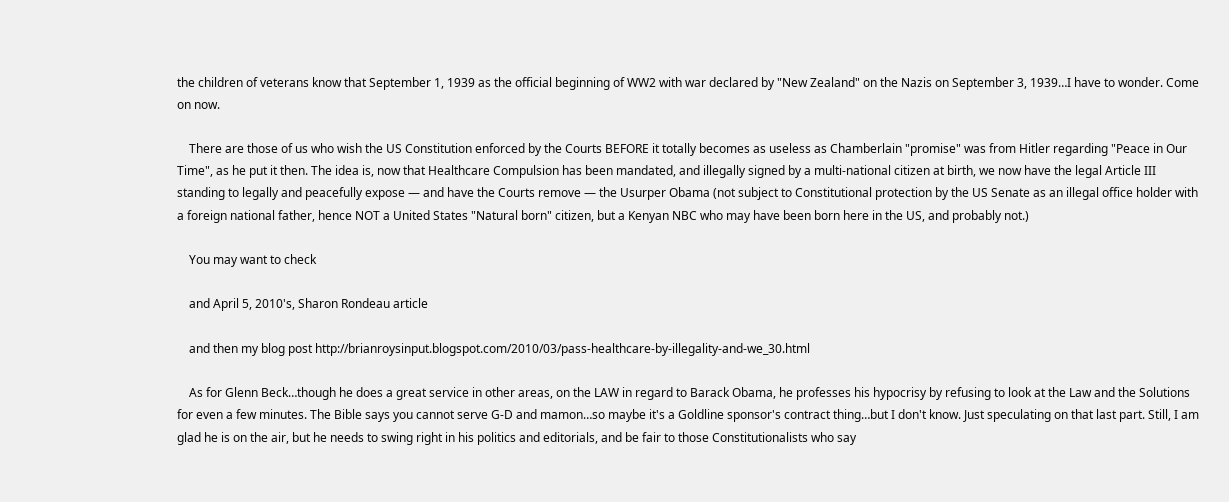the children of veterans know that September 1, 1939 as the official beginning of WW2 with war declared by "New Zealand" on the Nazis on September 3, 1939…I have to wonder. Come on now.

    There are those of us who wish the US Constitution enforced by the Courts BEFORE it totally becomes as useless as Chamberlain "promise" was from Hitler regarding "Peace in Our Time", as he put it then. The idea is, now that Healthcare Compulsion has been mandated, and illegally signed by a multi-national citizen at birth, we now have the legal Article III standing to legally and peacefully expose — and have the Courts remove — the Usurper Obama (not subject to Constitutional protection by the US Senate as an illegal office holder with a foreign national father, hence NOT a United States "Natural born" citizen, but a Kenyan NBC who may have been born here in the US, and probably not.)

    You may want to check

    and April 5, 2010's, Sharon Rondeau article

    and then my blog post http://brianroysinput.blogspot.com/2010/03/pass-healthcare-by-illegality-and-we_30.html

    As for Glenn Beck…though he does a great service in other areas, on the LAW in regard to Barack Obama, he professes his hypocrisy by refusing to look at the Law and the Solutions for even a few minutes. The Bible says you cannot serve G-D and mamon…so maybe it's a Goldline sponsor's contract thing…but I don't know. Just speculating on that last part. Still, I am glad he is on the air, but he needs to swing right in his politics and editorials, and be fair to those Constitutionalists who say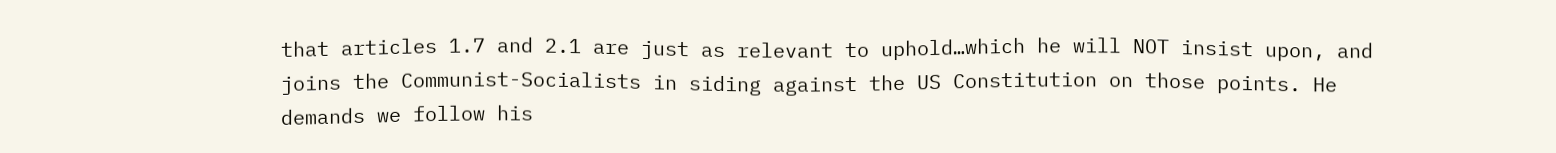that articles 1.7 and 2.1 are just as relevant to uphold…which he will NOT insist upon, and joins the Communist-Socialists in siding against the US Constitution on those points. He demands we follow his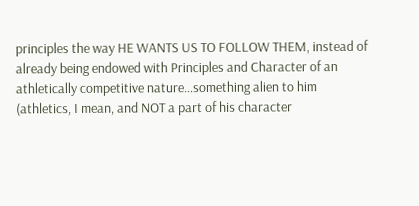principles the way HE WANTS US TO FOLLOW THEM, instead of already being endowed with Principles and Character of an athletically competitive nature…something alien to him (athletics, I mean, and NOT a part of his character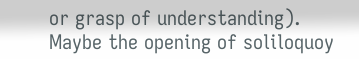or grasp of understanding). Maybe the opening of soliloquoy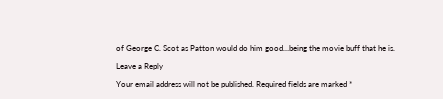of George C. Scot as Patton would do him good…being the movie buff that he is.

Leave a Reply

Your email address will not be published. Required fields are marked *